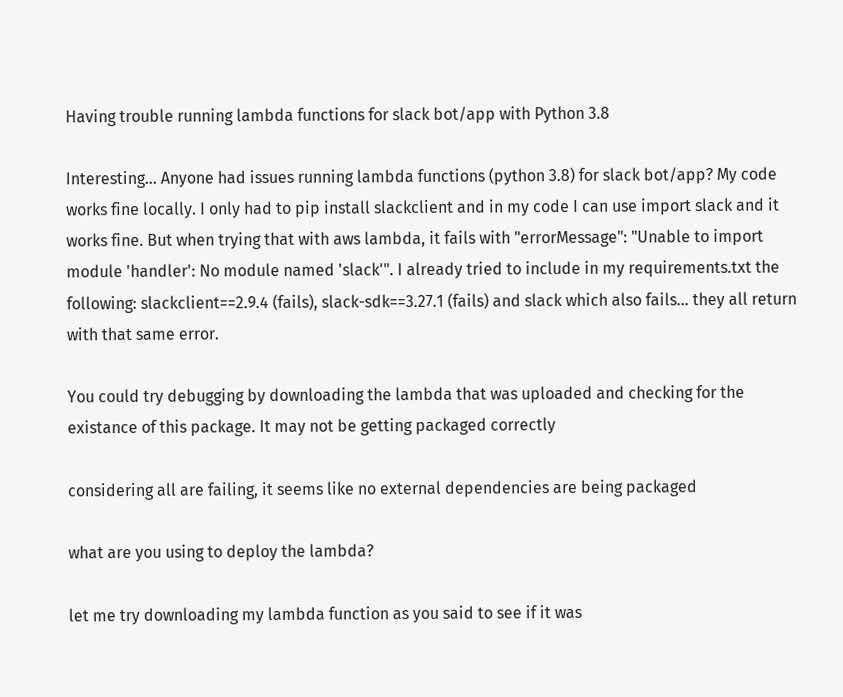Having trouble running lambda functions for slack bot/app with Python 3.8

Interesting… Anyone had issues running lambda functions (python 3.8) for slack bot/app? My code works fine locally. I only had to pip install slackclient and in my code I can use import slack and it works fine. But when trying that with aws lambda, it fails with "errorMessage": "Unable to import module 'handler': No module named 'slack'". I already tried to include in my requirements.txt the following: slackclient==2.9.4 (fails), slack-sdk==3.27.1 (fails) and slack which also fails… they all return with that same error.

You could try debugging by downloading the lambda that was uploaded and checking for the existance of this package. It may not be getting packaged correctly

considering all are failing, it seems like no external dependencies are being packaged

what are you using to deploy the lambda?

let me try downloading my lambda function as you said to see if it was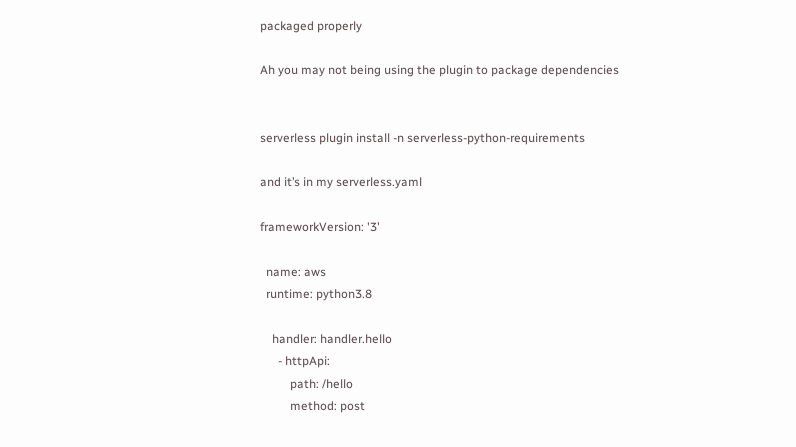packaged properly

Ah you may not being using the plugin to package dependencies


serverless plugin install -n serverless-python-requirements

and it’s in my serverless.yaml

frameworkVersion: '3'

  name: aws
  runtime: python3.8

    handler: handler.hello
      - httpApi:
          path: /hello
          method: post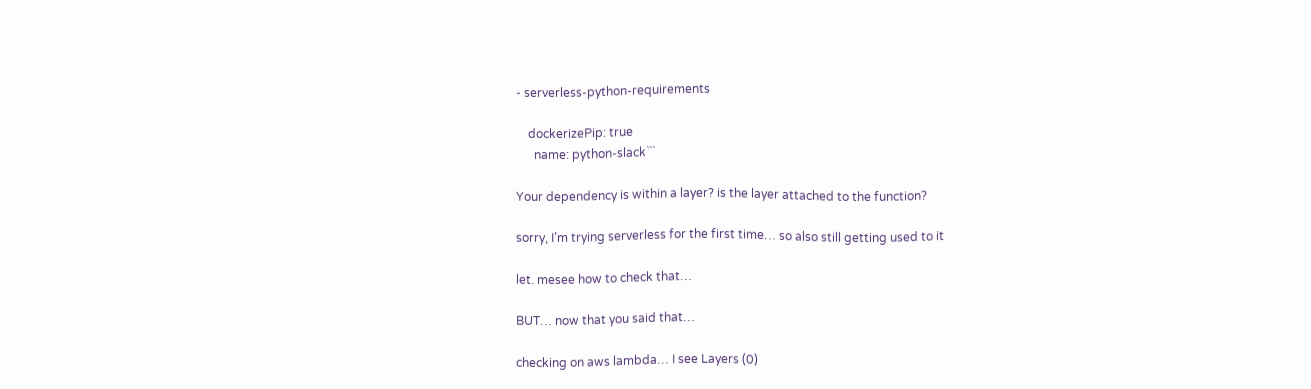- serverless-python-requirements

    dockerizePip: true
      name: python-slack```

Your dependency is within a layer? is the layer attached to the function?

sorry, I’m trying serverless for the first time… so also still getting used to it

let. mesee how to check that…

BUT… now that you said that…

checking on aws lambda… I see Layers (0)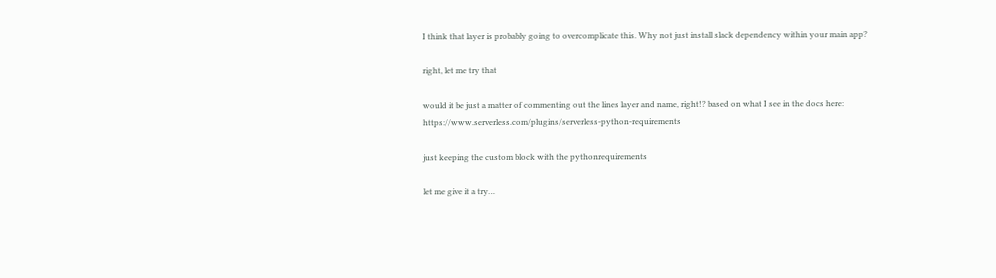I think that layer is probably going to overcomplicate this. Why not just install slack dependency within your main app?

right, let me try that

would it be just a matter of commenting out the lines layer and name, right!? based on what I see in the docs here: https://www.serverless.com/plugins/serverless-python-requirements

just keeping the custom block with the pythonrequirements

let me give it a try…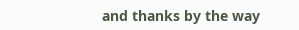and thanks by the way